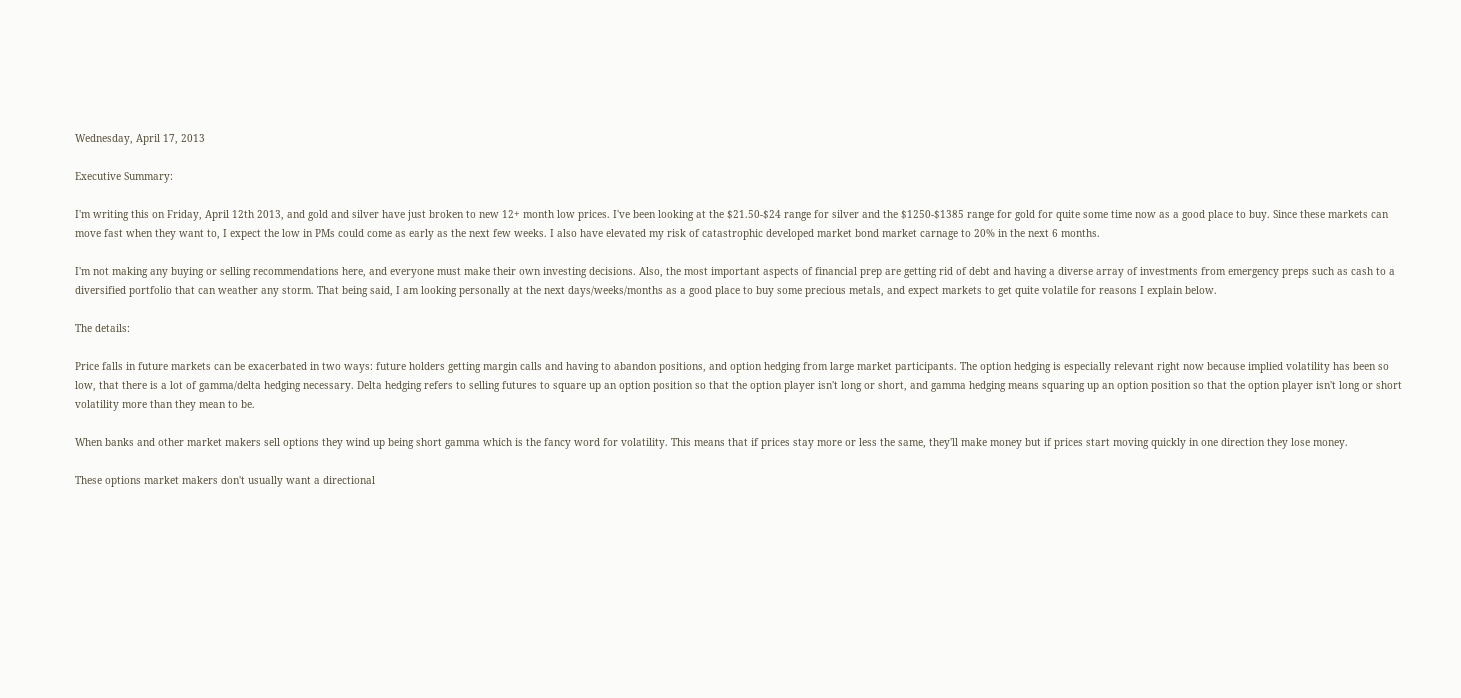Wednesday, April 17, 2013

Executive Summary:

I'm writing this on Friday, April 12th 2013, and gold and silver have just broken to new 12+ month low prices. I've been looking at the $21.50-$24 range for silver and the $1250-$1385 range for gold for quite some time now as a good place to buy. Since these markets can move fast when they want to, I expect the low in PMs could come as early as the next few weeks. I also have elevated my risk of catastrophic developed market bond market carnage to 20% in the next 6 months.

I'm not making any buying or selling recommendations here, and everyone must make their own investing decisions. Also, the most important aspects of financial prep are getting rid of debt and having a diverse array of investments from emergency preps such as cash to a diversified portfolio that can weather any storm. That being said, I am looking personally at the next days/weeks/months as a good place to buy some precious metals, and expect markets to get quite volatile for reasons I explain below.

The details:

Price falls in future markets can be exacerbated in two ways: future holders getting margin calls and having to abandon positions, and option hedging from large market participants. The option hedging is especially relevant right now because implied volatility has been so low, that there is a lot of gamma/delta hedging necessary. Delta hedging refers to selling futures to square up an option position so that the option player isn't long or short, and gamma hedging means squaring up an option position so that the option player isn't long or short volatility more than they mean to be.

When banks and other market makers sell options they wind up being short gamma which is the fancy word for volatility. This means that if prices stay more or less the same, they'll make money but if prices start moving quickly in one direction they lose money.

These options market makers don't usually want a directional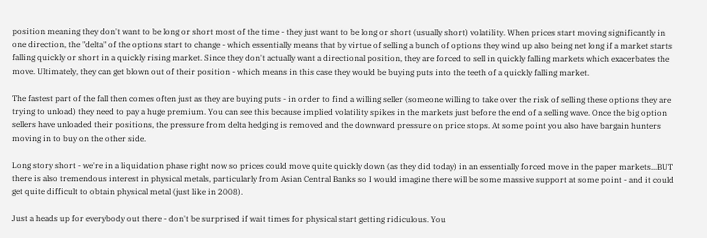position meaning they don't want to be long or short most of the time - they just want to be long or short (usually short) volatility. When prices start moving significantly in one direction, the "delta" of the options start to change - which essentially means that by virtue of selling a bunch of options they wind up also being net long if a market starts falling quickly or short in a quickly rising market. Since they don't actually want a directional position, they are forced to sell in quickly falling markets which exacerbates the move. Ultimately, they can get blown out of their position - which means in this case they would be buying puts into the teeth of a quickly falling market.

The fastest part of the fall then comes often just as they are buying puts - in order to find a willing seller (someone willing to take over the risk of selling these options they are trying to unload) they need to pay a huge premium. You can see this because implied volatility spikes in the markets just before the end of a selling wave. Once the big option sellers have unloaded their positions, the pressure from delta hedging is removed and the downward pressure on price stops. At some point you also have bargain hunters moving in to buy on the other side.

Long story short - we're in a liquidation phase right now so prices could move quite quickly down (as they did today) in an essentially forced move in the paper markets...BUT there is also tremendous interest in physical metals, particularly from Asian Central Banks so I would imagine there will be some massive support at some point - and it could get quite difficult to obtain physical metal (just like in 2008).

Just a heads up for everybody out there - don't be surprised if wait times for physical start getting ridiculous. You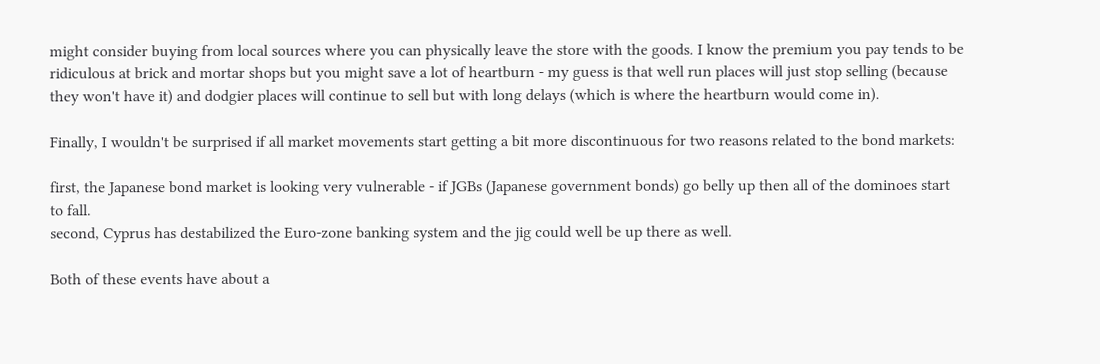might consider buying from local sources where you can physically leave the store with the goods. I know the premium you pay tends to be ridiculous at brick and mortar shops but you might save a lot of heartburn - my guess is that well run places will just stop selling (because they won't have it) and dodgier places will continue to sell but with long delays (which is where the heartburn would come in).

Finally, I wouldn't be surprised if all market movements start getting a bit more discontinuous for two reasons related to the bond markets:

first, the Japanese bond market is looking very vulnerable - if JGBs (Japanese government bonds) go belly up then all of the dominoes start to fall.
second, Cyprus has destabilized the Euro-zone banking system and the jig could well be up there as well.

Both of these events have about a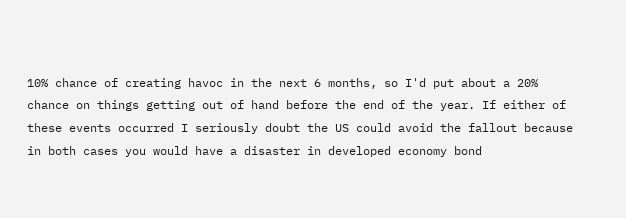10% chance of creating havoc in the next 6 months, so I'd put about a 20% chance on things getting out of hand before the end of the year. If either of these events occurred I seriously doubt the US could avoid the fallout because in both cases you would have a disaster in developed economy bond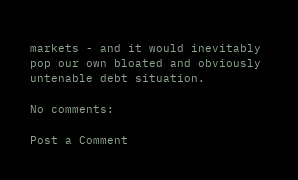markets - and it would inevitably pop our own bloated and obviously untenable debt situation.

No comments:

Post a Comment